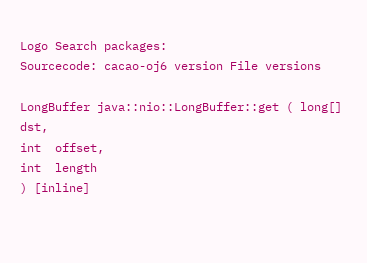Logo Search packages:
Sourcecode: cacao-oj6 version File versions

LongBuffer java::nio::LongBuffer::get ( long[]  dst,
int  offset,
int  length
) [inline]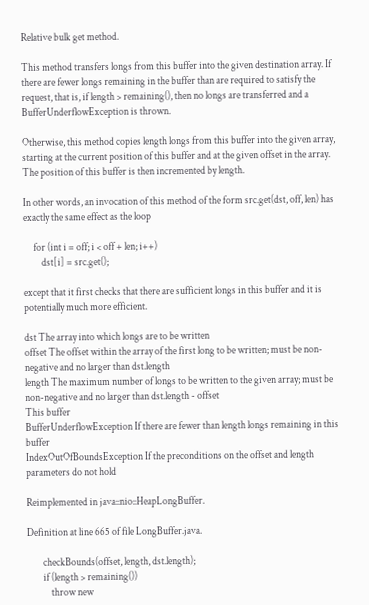Relative bulk get method.

This method transfers longs from this buffer into the given destination array. If there are fewer longs remaining in the buffer than are required to satisfy the request, that is, if length > remaining(), then no longs are transferred and a BufferUnderflowException is thrown.

Otherwise, this method copies length longs from this buffer into the given array, starting at the current position of this buffer and at the given offset in the array. The position of this buffer is then incremented by length.

In other words, an invocation of this method of the form src.get(dst, off, len) has exactly the same effect as the loop

     for (int i = off; i < off + len; i++)
         dst[i] = src.get();

except that it first checks that there are sufficient longs in this buffer and it is potentially much more efficient.

dst The array into which longs are to be written
offset The offset within the array of the first long to be written; must be non-negative and no larger than dst.length
length The maximum number of longs to be written to the given array; must be non-negative and no larger than dst.length - offset
This buffer
BufferUnderflowException If there are fewer than length longs remaining in this buffer
IndexOutOfBoundsException If the preconditions on the offset and length parameters do not hold

Reimplemented in java::nio::HeapLongBuffer.

Definition at line 665 of file LongBuffer.java.

        checkBounds(offset, length, dst.length);
        if (length > remaining())
            throw new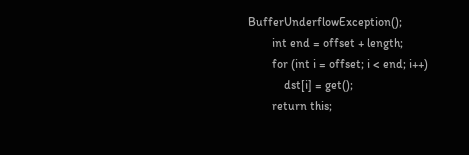BufferUnderflowException();
        int end = offset + length;
        for (int i = offset; i < end; i++)
            dst[i] = get();
        return this;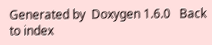Generated by  Doxygen 1.6.0   Back to index